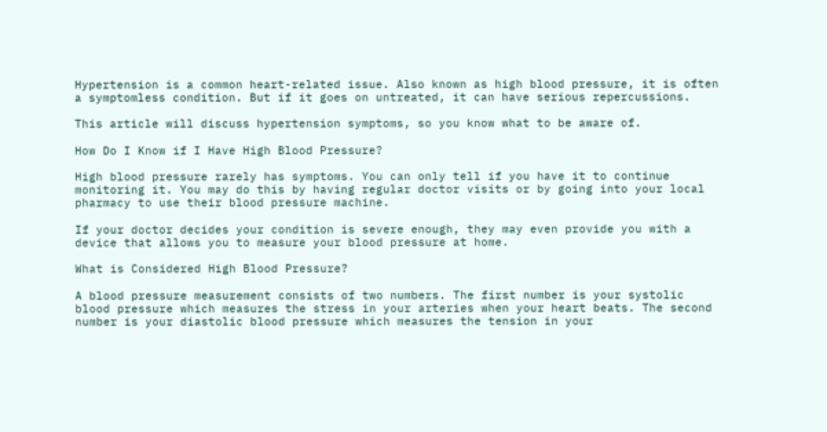Hypertension is a common heart-related issue. Also known as high blood pressure, it is often a symptomless condition. But if it goes on untreated, it can have serious repercussions.

This article will discuss hypertension symptoms, so you know what to be aware of.

How Do I Know if I Have High Blood Pressure?

High blood pressure rarely has symptoms. You can only tell if you have it to continue monitoring it. You may do this by having regular doctor visits or by going into your local pharmacy to use their blood pressure machine.

If your doctor decides your condition is severe enough, they may even provide you with a device that allows you to measure your blood pressure at home.

What is Considered High Blood Pressure?

A blood pressure measurement consists of two numbers. The first number is your systolic blood pressure which measures the stress in your arteries when your heart beats. The second number is your diastolic blood pressure which measures the tension in your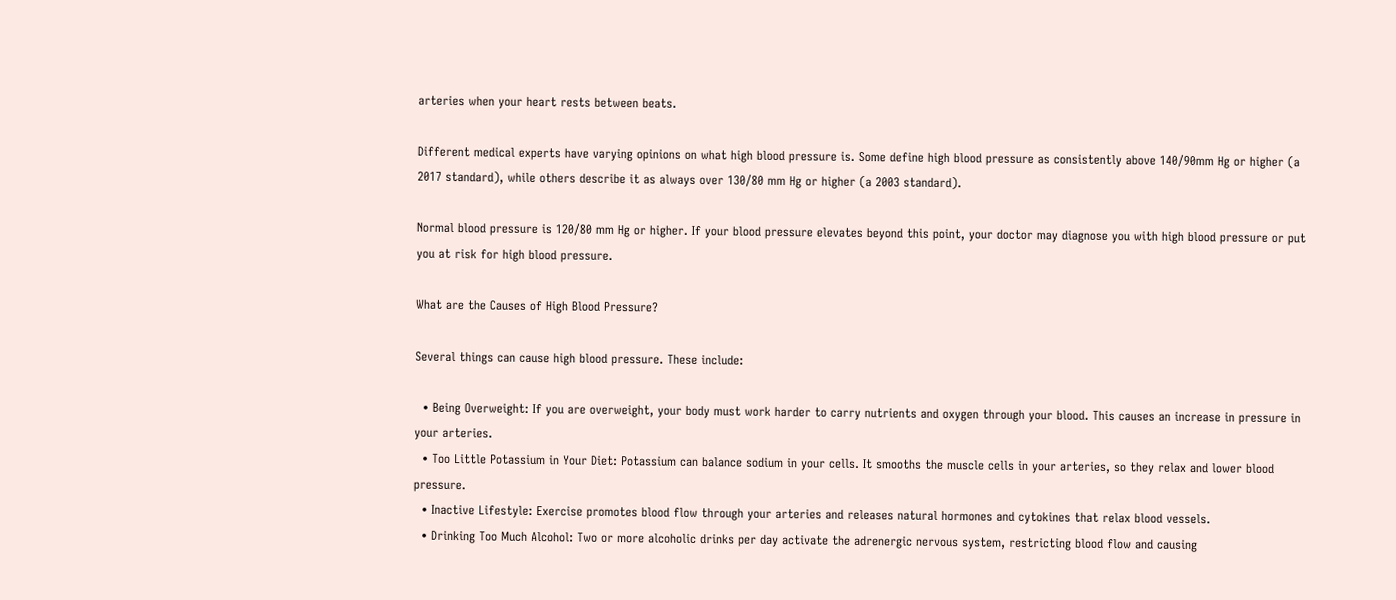arteries when your heart rests between beats.

Different medical experts have varying opinions on what high blood pressure is. Some define high blood pressure as consistently above 140/90mm Hg or higher (a 2017 standard), while others describe it as always over 130/80 mm Hg or higher (a 2003 standard).

Normal blood pressure is 120/80 mm Hg or higher. If your blood pressure elevates beyond this point, your doctor may diagnose you with high blood pressure or put you at risk for high blood pressure.

What are the Causes of High Blood Pressure?

Several things can cause high blood pressure. These include:

  • Being Overweight: If you are overweight, your body must work harder to carry nutrients and oxygen through your blood. This causes an increase in pressure in your arteries.
  • Too Little Potassium in Your Diet: Potassium can balance sodium in your cells. It smooths the muscle cells in your arteries, so they relax and lower blood pressure.
  • Inactive Lifestyle: Exercise promotes blood flow through your arteries and releases natural hormones and cytokines that relax blood vessels.
  • Drinking Too Much Alcohol: Two or more alcoholic drinks per day activate the adrenergic nervous system, restricting blood flow and causing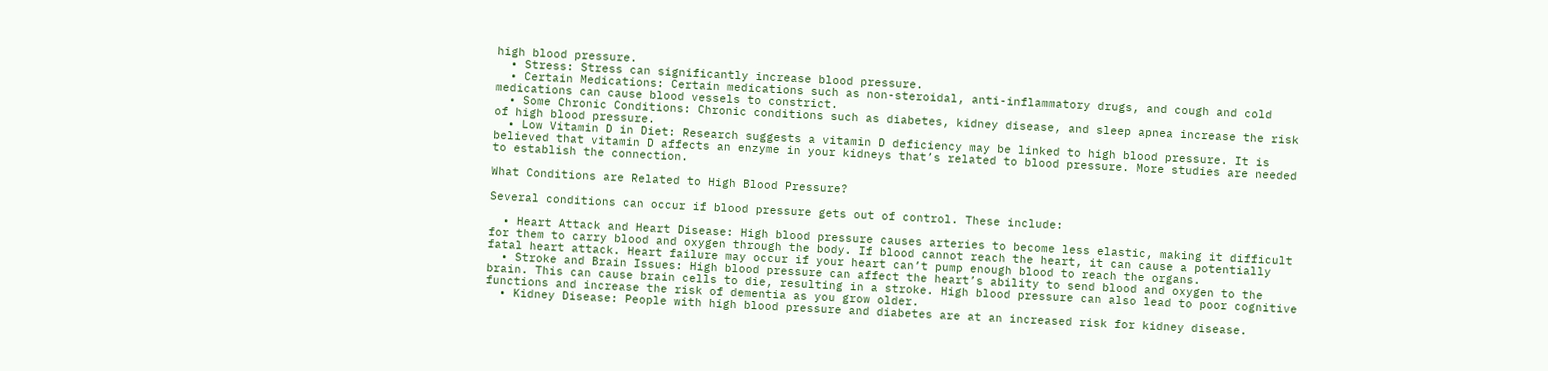high blood pressure.
  • Stress: Stress can significantly increase blood pressure.
  • Certain Medications: Certain medications such as non-steroidal, anti-inflammatory drugs, and cough and cold medications can cause blood vessels to constrict.
  • Some Chronic Conditions: Chronic conditions such as diabetes, kidney disease, and sleep apnea increase the risk of high blood pressure.
  • Low Vitamin D in Diet: Research suggests a vitamin D deficiency may be linked to high blood pressure. It is believed that vitamin D affects an enzyme in your kidneys that’s related to blood pressure. More studies are needed to establish the connection.

What Conditions are Related to High Blood Pressure?

Several conditions can occur if blood pressure gets out of control. These include:

  • Heart Attack and Heart Disease: High blood pressure causes arteries to become less elastic, making it difficult for them to carry blood and oxygen through the body. If blood cannot reach the heart, it can cause a potentially fatal heart attack. Heart failure may occur if your heart can’t pump enough blood to reach the organs.
  • Stroke and Brain Issues: High blood pressure can affect the heart’s ability to send blood and oxygen to the brain. This can cause brain cells to die, resulting in a stroke. High blood pressure can also lead to poor cognitive functions and increase the risk of dementia as you grow older.
  • Kidney Disease: People with high blood pressure and diabetes are at an increased risk for kidney disease.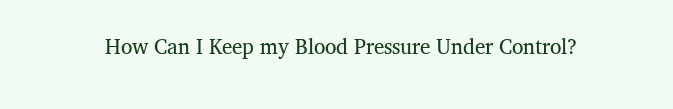How Can I Keep my Blood Pressure Under Control?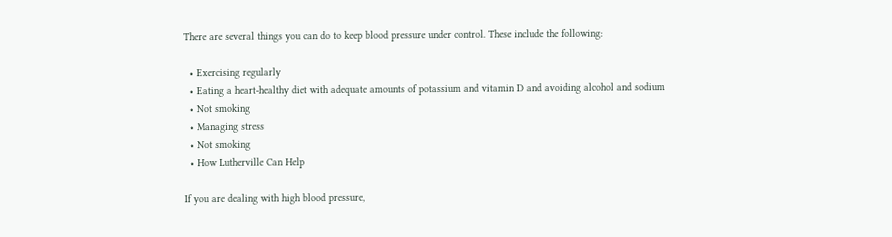There are several things you can do to keep blood pressure under control. These include the following:

  • Exercising regularly
  • Eating a heart-healthy diet with adequate amounts of potassium and vitamin D and avoiding alcohol and sodium
  • Not smoking
  • Managing stress
  • Not smoking
  • How Lutherville Can Help

If you are dealing with high blood pressure,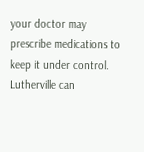your doctor may prescribe medications to keep it under control. Lutherville can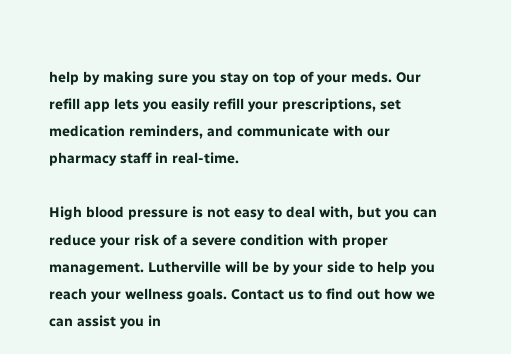help by making sure you stay on top of your meds. Our refill app lets you easily refill your prescriptions, set medication reminders, and communicate with our pharmacy staff in real-time.

High blood pressure is not easy to deal with, but you can reduce your risk of a severe condition with proper management. Lutherville will be by your side to help you reach your wellness goals. Contact us to find out how we can assist you in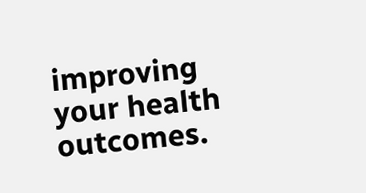improving your health outcomes.